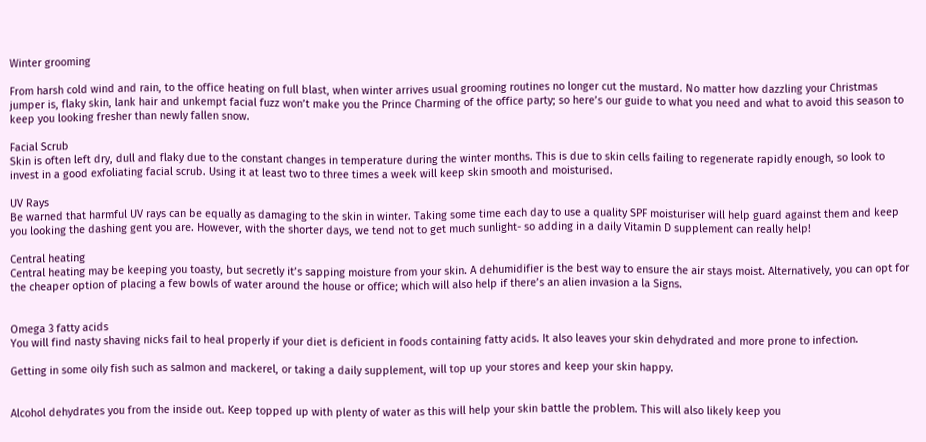Winter grooming

From harsh cold wind and rain, to the office heating on full blast, when winter arrives usual grooming routines no longer cut the mustard. No matter how dazzling your Christmas jumper is, flaky skin, lank hair and unkempt facial fuzz won’t make you the Prince Charming of the office party; so here’s our guide to what you need and what to avoid this season to keep you looking fresher than newly fallen snow.

Facial Scrub
Skin is often left dry, dull and flaky due to the constant changes in temperature during the winter months. This is due to skin cells failing to regenerate rapidly enough, so look to invest in a good exfoliating facial scrub. Using it at least two to three times a week will keep skin smooth and moisturised.

UV Rays
Be warned that harmful UV rays can be equally as damaging to the skin in winter. Taking some time each day to use a quality SPF moisturiser will help guard against them and keep you looking the dashing gent you are. However, with the shorter days, we tend not to get much sunlight- so adding in a daily Vitamin D supplement can really help!

Central heating
Central heating may be keeping you toasty, but secretly it’s sapping moisture from your skin. A dehumidifier is the best way to ensure the air stays moist. Alternatively, you can opt for the cheaper option of placing a few bowls of water around the house or office; which will also help if there’s an alien invasion a la Signs.


Omega 3 fatty acids
You will find nasty shaving nicks fail to heal properly if your diet is deficient in foods containing fatty acids. It also leaves your skin dehydrated and more prone to infection.

Getting in some oily fish such as salmon and mackerel, or taking a daily supplement, will top up your stores and keep your skin happy.


Alcohol dehydrates you from the inside out. Keep topped up with plenty of water as this will help your skin battle the problem. This will also likely keep you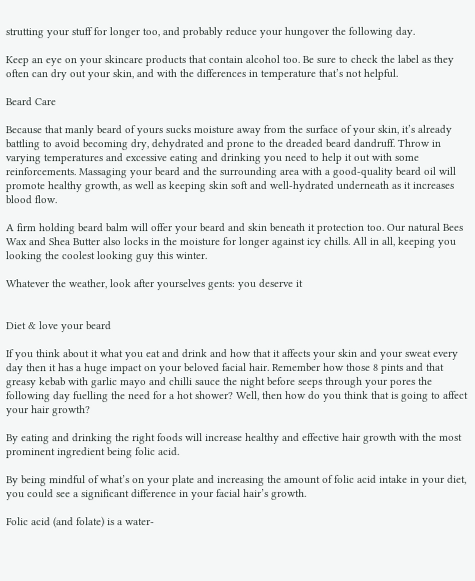strutting your stuff for longer too, and probably reduce your hungover the following day.

Keep an eye on your skincare products that contain alcohol too. Be sure to check the label as they often can dry out your skin, and with the differences in temperature that’s not helpful.

Beard Care

Because that manly beard of yours sucks moisture away from the surface of your skin, it’s already battling to avoid becoming dry, dehydrated and prone to the dreaded beard dandruff. Throw in varying temperatures and excessive eating and drinking you need to help it out with some reinforcements. Massaging your beard and the surrounding area with a good-quality beard oil will promote healthy growth, as well as keeping skin soft and well-hydrated underneath as it increases blood flow.

A firm holding beard balm will offer your beard and skin beneath it protection too. Our natural Bees Wax and Shea Butter also locks in the moisture for longer against icy chills. All in all, keeping you looking the coolest looking guy this winter.

Whatever the weather, look after yourselves gents: you deserve it


Diet & love your beard

If you think about it what you eat and drink and how that it affects your skin and your sweat every day then it has a huge impact on your beloved facial hair. Remember how those 8 pints and that greasy kebab with garlic mayo and chilli sauce the night before seeps through your pores the following day fuelling the need for a hot shower? Well, then how do you think that is going to affect your hair growth?

By eating and drinking the right foods will increase healthy and effective hair growth with the most prominent ingredient being folic acid.

By being mindful of what’s on your plate and increasing the amount of folic acid intake in your diet, you could see a significant difference in your facial hair’s growth.

Folic acid (and folate) is a water-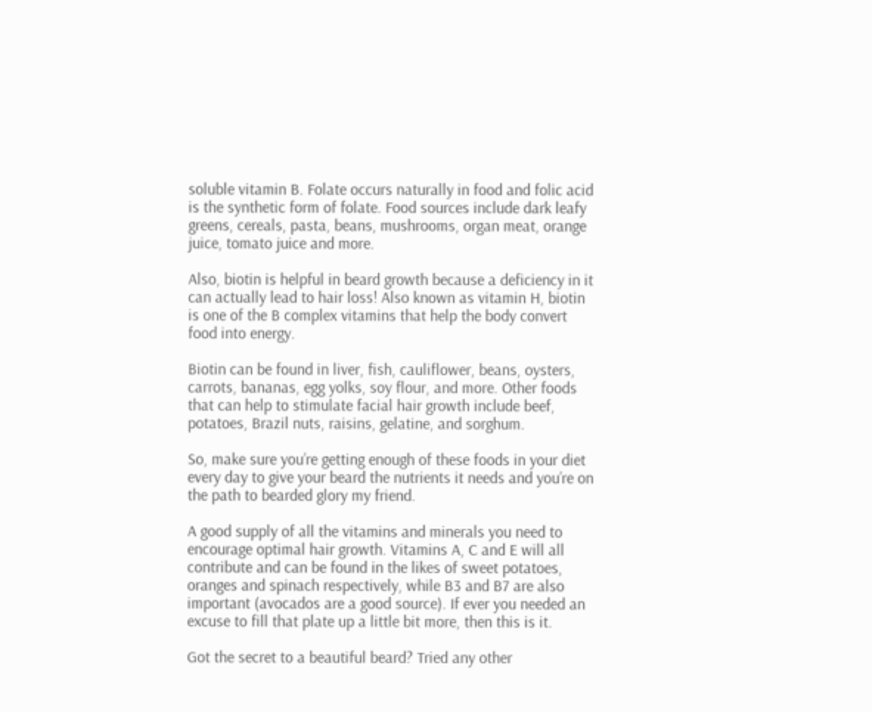soluble vitamin B. Folate occurs naturally in food and folic acid is the synthetic form of folate. Food sources include dark leafy greens, cereals, pasta, beans, mushrooms, organ meat, orange juice, tomato juice and more.

Also, biotin is helpful in beard growth because a deficiency in it can actually lead to hair loss! Also known as vitamin H, biotin is one of the B complex vitamins that help the body convert food into energy.

Biotin can be found in liver, fish, cauliflower, beans, oysters, carrots, bananas, egg yolks, soy flour, and more. Other foods that can help to stimulate facial hair growth include beef, potatoes, Brazil nuts, raisins, gelatine, and sorghum.

So, make sure you’re getting enough of these foods in your diet every day to give your beard the nutrients it needs and you’re on the path to bearded glory my friend.

A good supply of all the vitamins and minerals you need to encourage optimal hair growth. Vitamins A, C and E will all contribute and can be found in the likes of sweet potatoes, oranges and spinach respectively, while B3 and B7 are also important (avocados are a good source). If ever you needed an excuse to fill that plate up a little bit more, then this is it.

Got the secret to a beautiful beard? Tried any other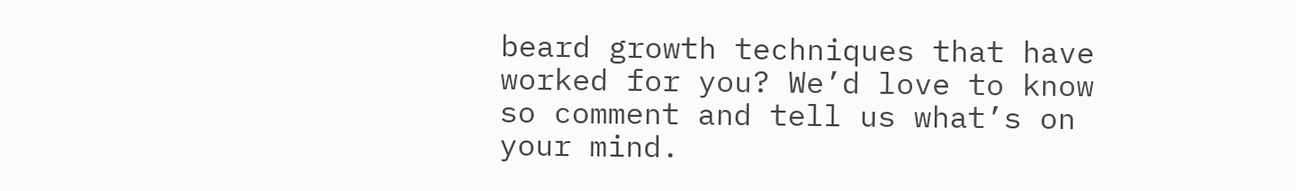beard growth techniques that have worked for you? We’d love to know so comment and tell us what’s on your mind.